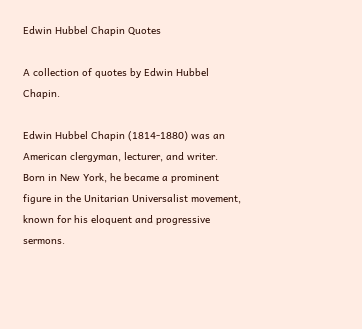Edwin Hubbel Chapin Quotes

A collection of quotes by Edwin Hubbel Chapin.

Edwin Hubbel Chapin (1814-1880) was an American clergyman, lecturer, and writer. Born in New York, he became a prominent figure in the Unitarian Universalist movement, known for his eloquent and progressive sermons.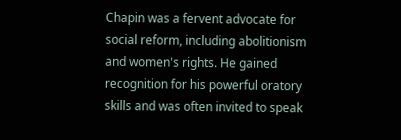Chapin was a fervent advocate for social reform, including abolitionism and women's rights. He gained recognition for his powerful oratory skills and was often invited to speak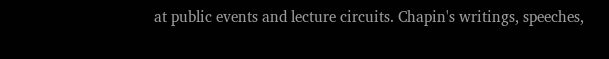at public events and lecture circuits. Chapin's writings, speeches,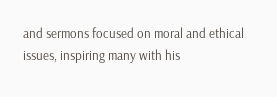and sermons focused on moral and ethical issues, inspiring many with his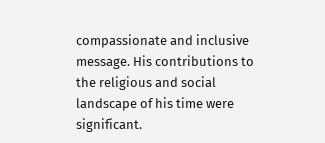compassionate and inclusive message. His contributions to the religious and social landscape of his time were significant.